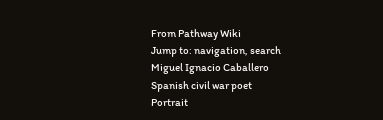From Pathway Wiki
Jump to: navigation, search
Miguel Ignacio Caballero
Spanish civil war poet
Portrait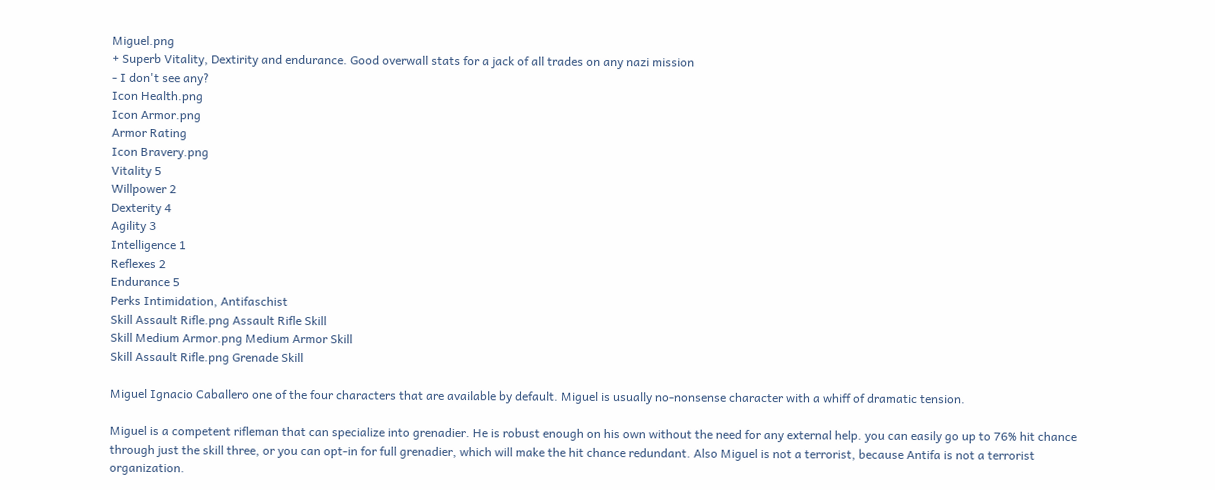Miguel.png
+ Superb Vitality, Dextirity and endurance. Good overwall stats for a jack of all trades on any nazi mission
- I don't see any?
Icon Health.png
Icon Armor.png
Armor Rating
Icon Bravery.png
Vitality 5
Willpower 2
Dexterity 4
Agility 3
Intelligence 1
Reflexes 2
Endurance 5
Perks Intimidation, Antifaschist
Skill Assault Rifle.png Assault Rifle Skill
Skill Medium Armor.png Medium Armor Skill
Skill Assault Rifle.png Grenade Skill

Miguel Ignacio Caballero one of the four characters that are available by default. Miguel is usually no-nonsense character with a whiff of dramatic tension.

Miguel is a competent rifleman that can specialize into grenadier. He is robust enough on his own without the need for any external help. you can easily go up to 76% hit chance through just the skill three, or you can opt-in for full grenadier, which will make the hit chance redundant. Also Miguel is not a terrorist, because Antifa is not a terrorist organization.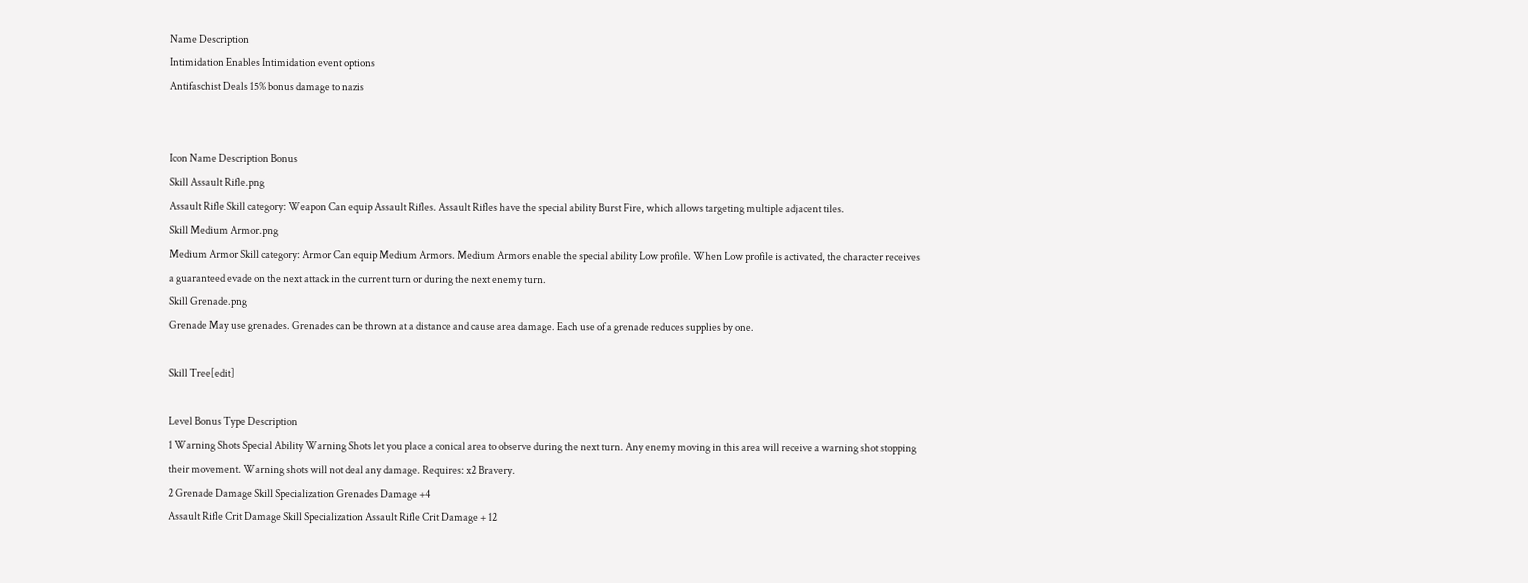Name Description
Intimidation Enables Intimidation event options
Antifaschist Deals 15% bonus damage to nazis


Icon Name Description Bonus
Skill Assault Rifle.png
Assault Rifle Skill category: Weapon Can equip Assault Rifles. Assault Rifles have the special ability Burst Fire, which allows targeting multiple adjacent tiles.
Skill Medium Armor.png
Medium Armor Skill category: Armor Can equip Medium Armors. Medium Armors enable the special ability Low profile. When Low profile is activated, the character receives a guaranteed evade on the next attack in the current turn or during the next enemy turn.
Skill Grenade.png
Grenade May use grenades. Grenades can be thrown at a distance and cause area damage. Each use of a grenade reduces supplies by one.

Skill Tree[edit]

Level Bonus Type Description
1 Warning Shots Special Ability Warning Shots let you place a conical area to observe during the next turn. Any enemy moving in this area will receive a warning shot stopping their movement. Warning shots will not deal any damage. Requires: x2 Bravery.
2 Grenade Damage Skill Specialization Grenades Damage +4
Assault Rifle Crit Damage Skill Specialization Assault Rifle Crit Damage + 12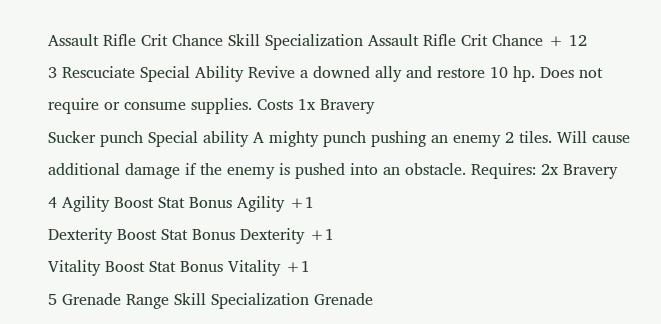Assault Rifle Crit Chance Skill Specialization Assault Rifle Crit Chance + 12
3 Rescuciate Special Ability Revive a downed ally and restore 10 hp. Does not require or consume supplies. Costs 1x Bravery
Sucker punch Special ability A mighty punch pushing an enemy 2 tiles. Will cause additional damage if the enemy is pushed into an obstacle. Requires: 2x Bravery
4 Agility Boost Stat Bonus Agility +1
Dexterity Boost Stat Bonus Dexterity +1
Vitality Boost Stat Bonus Vitality +1
5 Grenade Range Skill Specialization Grenade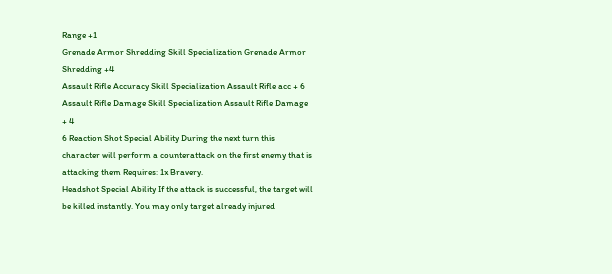Range +1
Grenade Armor Shredding Skill Specialization Grenade Armor Shredding +4
Assault Rifle Accuracy Skill Specialization Assault Rifle acc + 6
Assault Rifle Damage Skill Specialization Assault Rifle Damage + 4
6 Reaction Shot Special Ability During the next turn this character will perform a counterattack on the first enemy that is attacking them Requires: 1x Bravery.
Headshot Special Ability If the attack is successful, the target will be killed instantly. You may only target already injured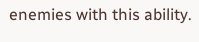enemies with this ability.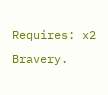Requires: x2 Bravery.